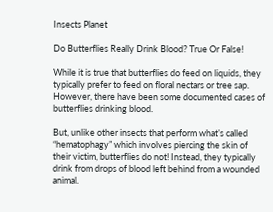Insects Planet

Do Butterflies Really Drink Blood? True Or False!

While it is true that butterflies do feed on liquids, they typically prefer to feed on floral nectars or tree sap. However, there have been some documented cases of butterflies drinking blood.

But, unlike other insects that perform what’s called “hematophagy” which involves piercing the skin of their victim, butterflies do not! Instead, they typically drink from drops of blood left behind from a wounded animal.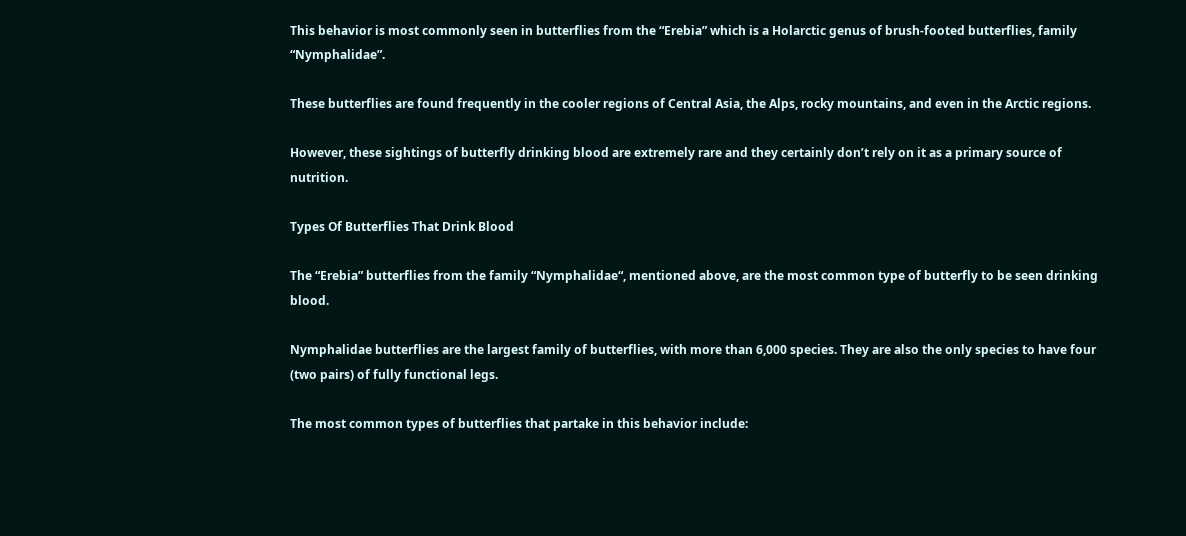This behavior is most commonly seen in butterflies from the “Erebia” which is a Holarctic genus of brush-footed butterflies, family “Nymphalidae”.

These butterflies are found frequently in the cooler regions of Central Asia, the Alps, rocky mountains, and even in the Arctic regions.

However, these sightings of butterfly drinking blood are extremely rare and they certainly don’t rely on it as a primary source of nutrition.

Types Of Butterflies That Drink Blood

The “Erebia” butterflies from the family “Nymphalidae“, mentioned above, are the most common type of butterfly to be seen drinking blood.

Nymphalidae butterflies are the largest family of butterflies, with more than 6,000 species. They are also the only species to have four (two pairs) of fully functional legs.

The most common types of butterflies that partake in this behavior include: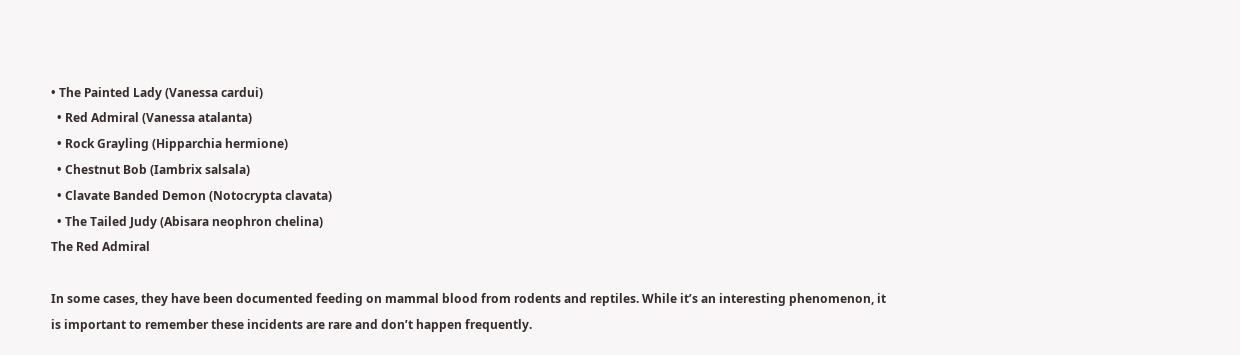• The Painted Lady (Vanessa cardui)
  • Red Admiral (Vanessa atalanta)
  • Rock Grayling (Hipparchia hermione)
  • Chestnut Bob (Iambrix salsala)
  • Clavate Banded Demon (Notocrypta clavata)
  • The Tailed Judy (Abisara neophron chelina)
The Red Admiral

In some cases, they have been documented feeding on mammal blood from rodents and reptiles. While it’s an interesting phenomenon, it is important to remember these incidents are rare and don’t happen frequently.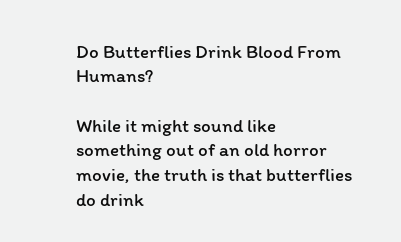Do Butterflies Drink Blood From Humans?

While it might sound like something out of an old horror movie, the truth is that butterflies do drink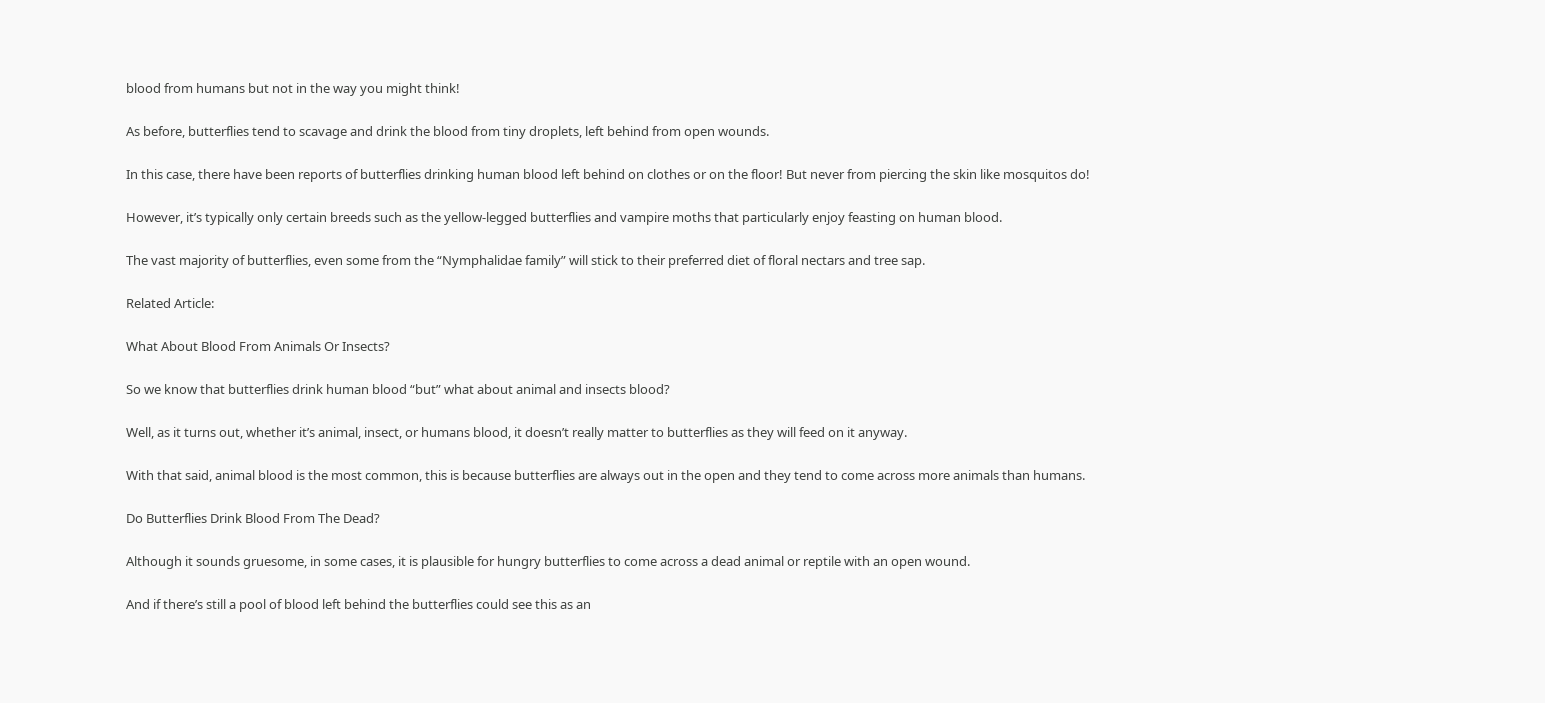blood from humans but not in the way you might think!

As before, butterflies tend to scavage and drink the blood from tiny droplets, left behind from open wounds.

In this case, there have been reports of butterflies drinking human blood left behind on clothes or on the floor! But never from piercing the skin like mosquitos do!

However, it’s typically only certain breeds such as the yellow-legged butterflies and vampire moths that particularly enjoy feasting on human blood.

The vast majority of butterflies, even some from the “Nymphalidae family” will stick to their preferred diet of floral nectars and tree sap.

Related Article:

What About Blood From Animals Or Insects?

So we know that butterflies drink human blood “but” what about animal and insects blood?

Well, as it turns out, whether it’s animal, insect, or humans blood, it doesn’t really matter to butterflies as they will feed on it anyway.

With that said, animal blood is the most common, this is because butterflies are always out in the open and they tend to come across more animals than humans.

Do Butterflies Drink Blood From The Dead?

Although it sounds gruesome, in some cases, it is plausible for hungry butterflies to come across a dead animal or reptile with an open wound.

And if there’s still a pool of blood left behind the butterflies could see this as an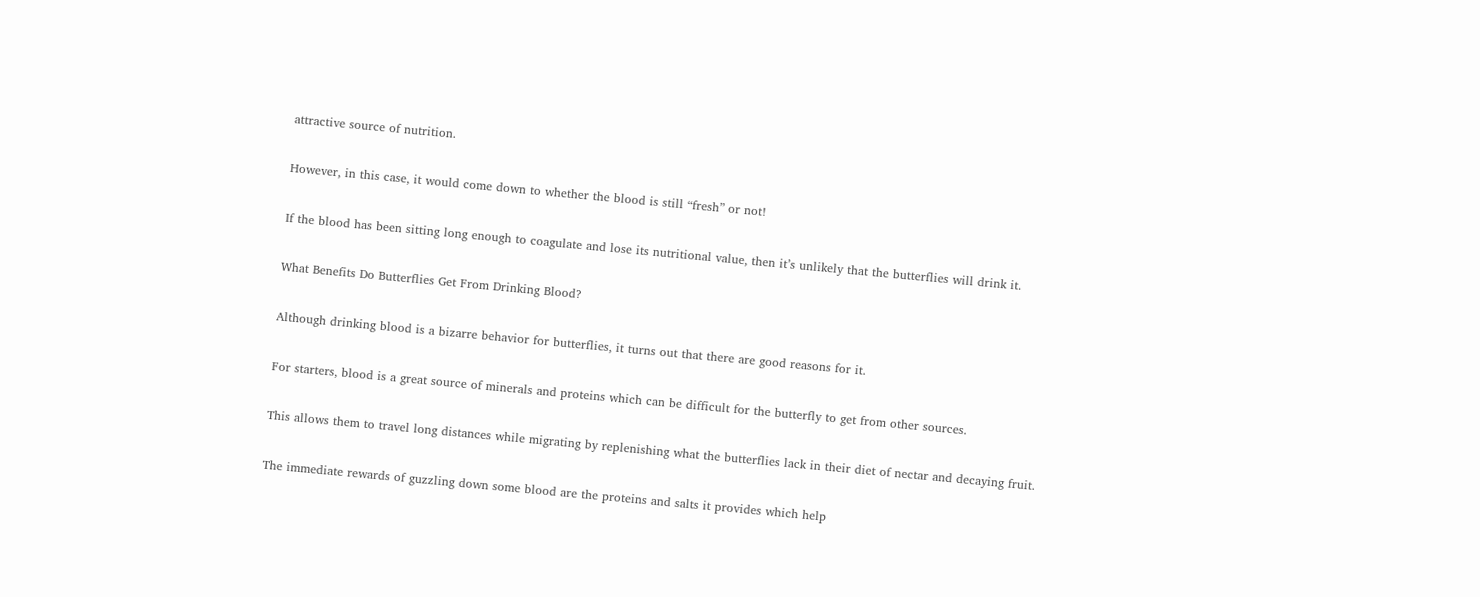attractive source of nutrition.

However, in this case, it would come down to whether the blood is still “fresh” or not!

If the blood has been sitting long enough to coagulate and lose its nutritional value, then it’s unlikely that the butterflies will drink it.

What Benefits Do Butterflies Get From Drinking Blood?

Although drinking blood is a bizarre behavior for butterflies, it turns out that there are good reasons for it.

For starters, blood is a great source of minerals and proteins which can be difficult for the butterfly to get from other sources.

This allows them to travel long distances while migrating by replenishing what the butterflies lack in their diet of nectar and decaying fruit.

The immediate rewards of guzzling down some blood are the proteins and salts it provides which help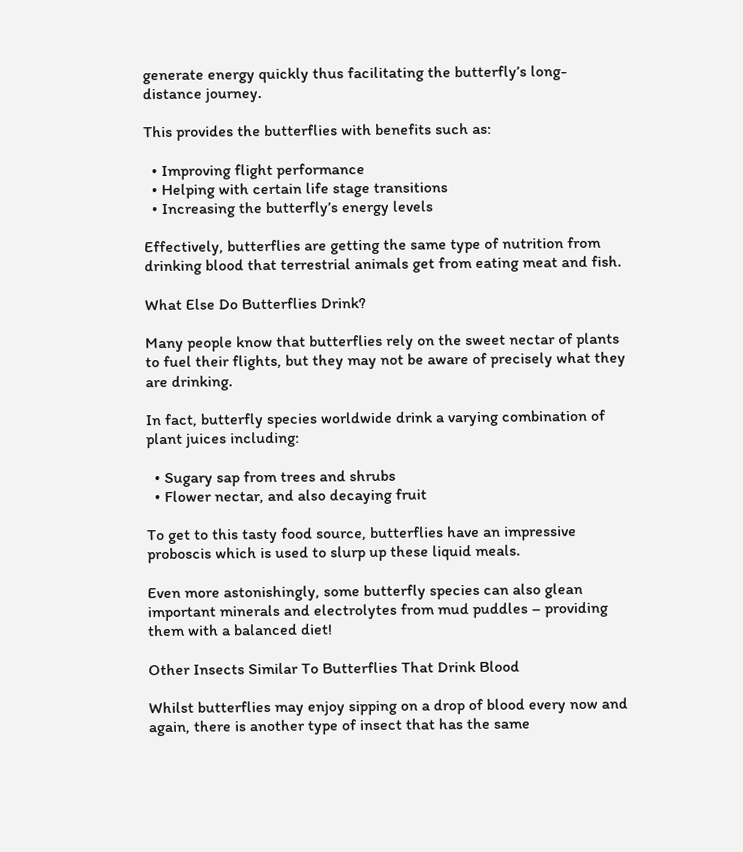generate energy quickly thus facilitating the butterfly’s long-distance journey.

This provides the butterflies with benefits such as:

  • Improving flight performance
  • Helping with certain life stage transitions
  • Increasing the butterfly’s energy levels

Effectively, butterflies are getting the same type of nutrition from drinking blood that terrestrial animals get from eating meat and fish.

What Else Do Butterflies Drink?

Many people know that butterflies rely on the sweet nectar of plants to fuel their flights, but they may not be aware of precisely what they are drinking.

In fact, butterfly species worldwide drink a varying combination of plant juices including:

  • Sugary sap from trees and shrubs
  • Flower nectar, and also decaying fruit

To get to this tasty food source, butterflies have an impressive proboscis which is used to slurp up these liquid meals.

Even more astonishingly, some butterfly species can also glean important minerals and electrolytes from mud puddles – providing them with a balanced diet!

Other Insects Similar To Butterflies That Drink Blood

Whilst butterflies may enjoy sipping on a drop of blood every now and again, there is another type of insect that has the same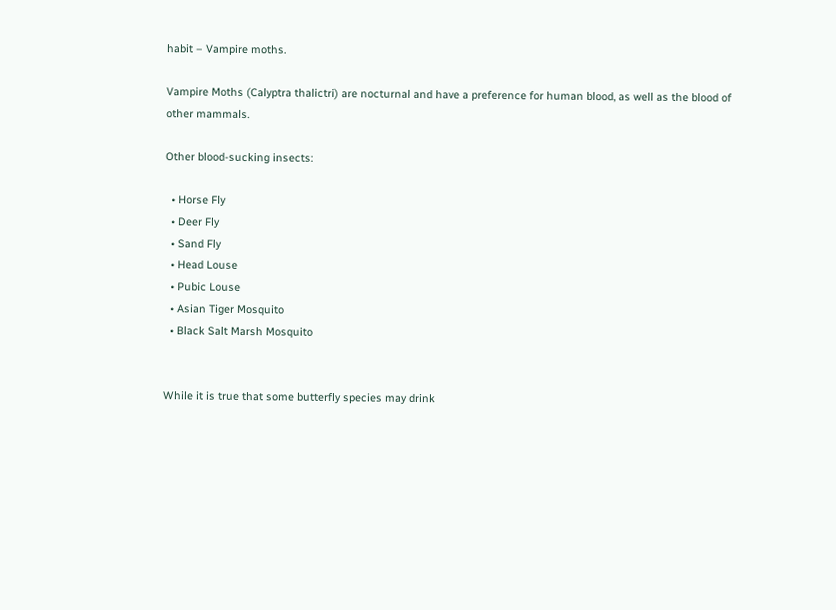habit – Vampire moths.

Vampire Moths (Calyptra thalictri) are nocturnal and have a preference for human blood, as well as the blood of other mammals.

Other blood-sucking insects:

  • Horse Fly
  • Deer Fly
  • Sand Fly
  • Head Louse
  • Pubic Louse
  • Asian Tiger Mosquito
  • Black Salt Marsh Mosquito


While it is true that some butterfly species may drink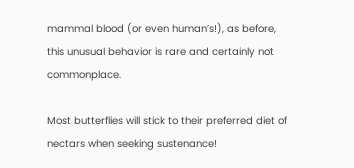mammal blood (or even human’s!), as before, this unusual behavior is rare and certainly not commonplace.

Most butterflies will stick to their preferred diet of nectars when seeking sustenance!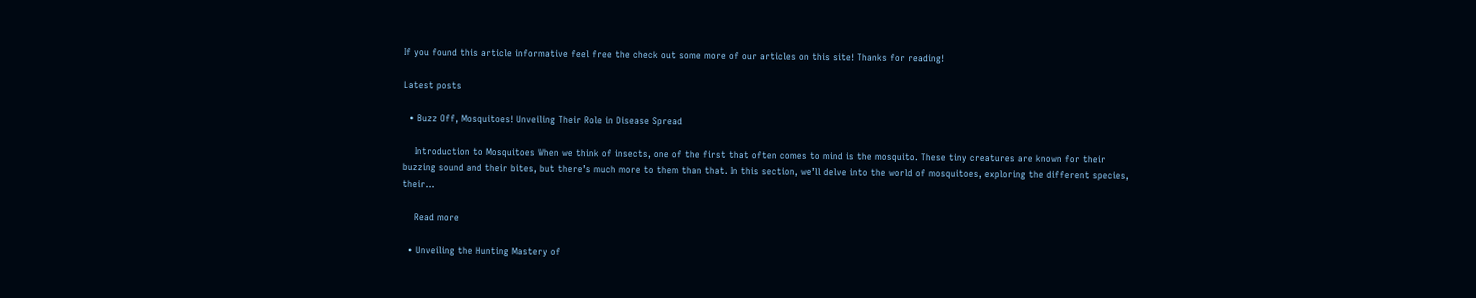If you found this article informative feel free the check out some more of our articles on this site! Thanks for reading!

Latest posts

  • Buzz Off, Mosquitoes! Unveiling Their Role in Disease Spread

    Introduction to Mosquitoes When we think of insects, one of the first that often comes to mind is the mosquito. These tiny creatures are known for their buzzing sound and their bites, but there’s much more to them than that. In this section, we’ll delve into the world of mosquitoes, exploring the different species, their…

    Read more

  • Unveiling the Hunting Mastery of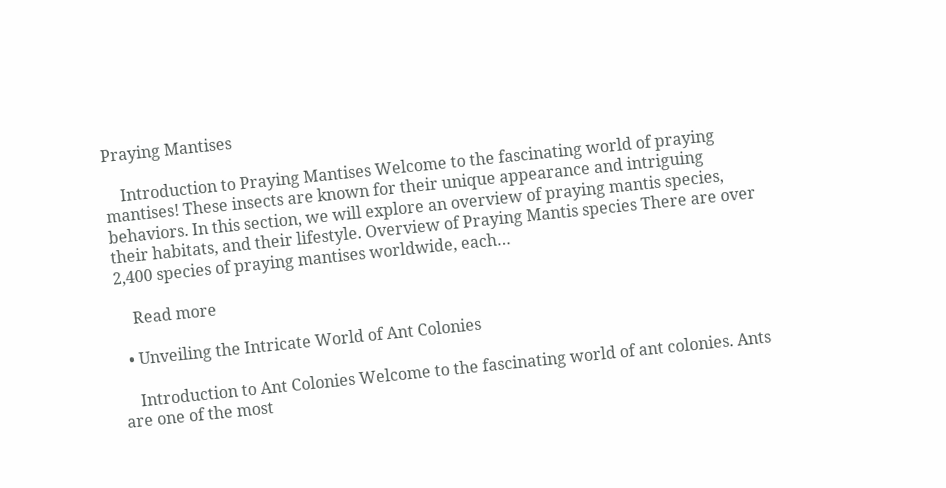Praying Mantises

    Introduction to Praying Mantises Welcome to the fascinating world of praying mantises! These insects are known for their unique appearance and intriguing behaviors. In this section, we will explore an overview of praying mantis species, their habitats, and their lifestyle. Overview of Praying Mantis species There are over 2,400 species of praying mantises worldwide, each…

    Read more

  • Unveiling the Intricate World of Ant Colonies

    Introduction to Ant Colonies Welcome to the fascinating world of ant colonies. Ants are one of the most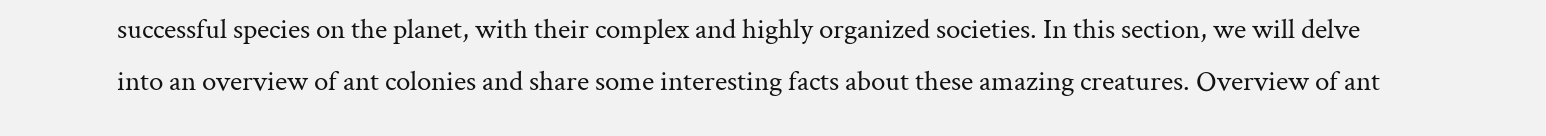successful species on the planet, with their complex and highly organized societies. In this section, we will delve into an overview of ant colonies and share some interesting facts about these amazing creatures. Overview of ant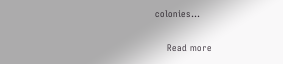colonies…

    Read more